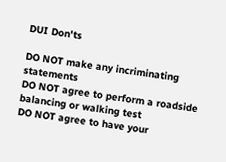DUI Don'ts

DO NOT make any incriminating statements
DO NOT agree to perform a roadside balancing or walking test
DO NOT agree to have your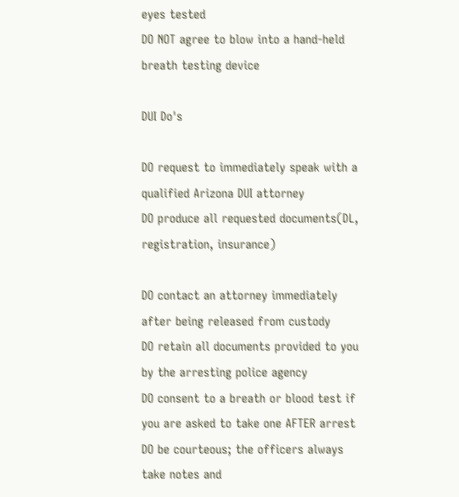eyes tested
DO NOT agree to blow into a hand-held breath testing device

DUI Do's

DO request to immediately speak with a qualified Arizona DUI attorney
DO produce all requested documents(DL, registration, insurance)

DO contact an attorney immediately after being released from custody
DO retain all documents provided to you by the arresting police agency
DO consent to a breath or blood test if you are asked to take one AFTER arrest
DO be courteous; the officers always take notes and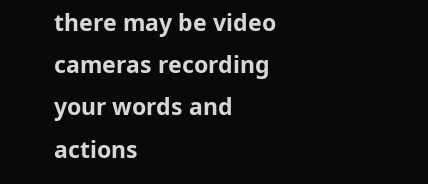there may be video cameras recording your words and actions